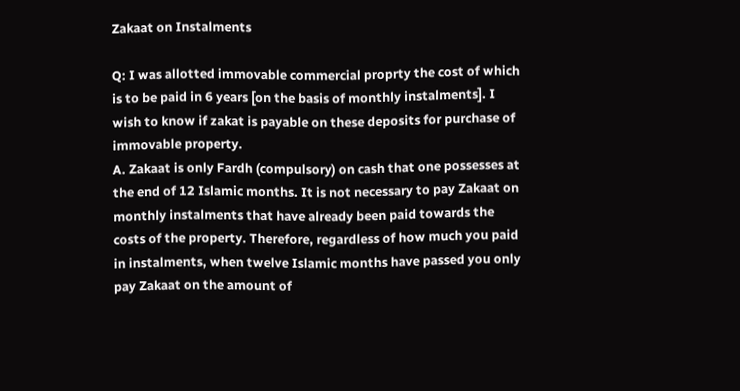Zakaat on Instalments

Q: I was allotted immovable commercial proprty the cost of which is to be paid in 6 years [on the basis of monthly instalments]. I wish to know if zakat is payable on these deposits for purchase of immovable property.
A. Zakaat is only Fardh (compulsory) on cash that one possesses at the end of 12 Islamic months. It is not necessary to pay Zakaat on monthly instalments that have already been paid towards the costs of the property. Therefore, regardless of how much you paid in instalments, when twelve Islamic months have passed you only pay Zakaat on the amount of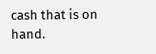cash that is on hand.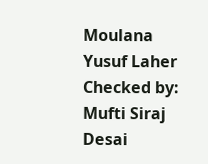Moulana Yusuf Laher
Checked by: Mufti Siraj Desai